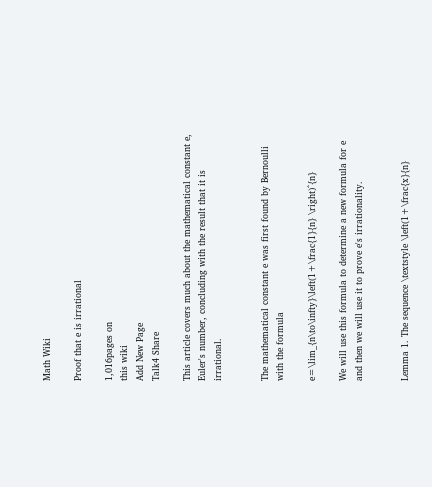Math Wiki

Proof that e is irrational

1,016pages on
this wiki
Add New Page
Talk4 Share

This article covers much about the mathematical constant e, Euler's number, concluding with the result that it is irrational.


The mathematical constant e was first found by Bernoulli with the formula

e=\lim_{n\to\infty}\left(1+\frac{1}{n} \right)^{n}

We will use this formula to determine a new formula for e and then we will use it to prove e's irrationality.


Lemma 1. The sequence \textstyle \left(1+\frac{x}{n}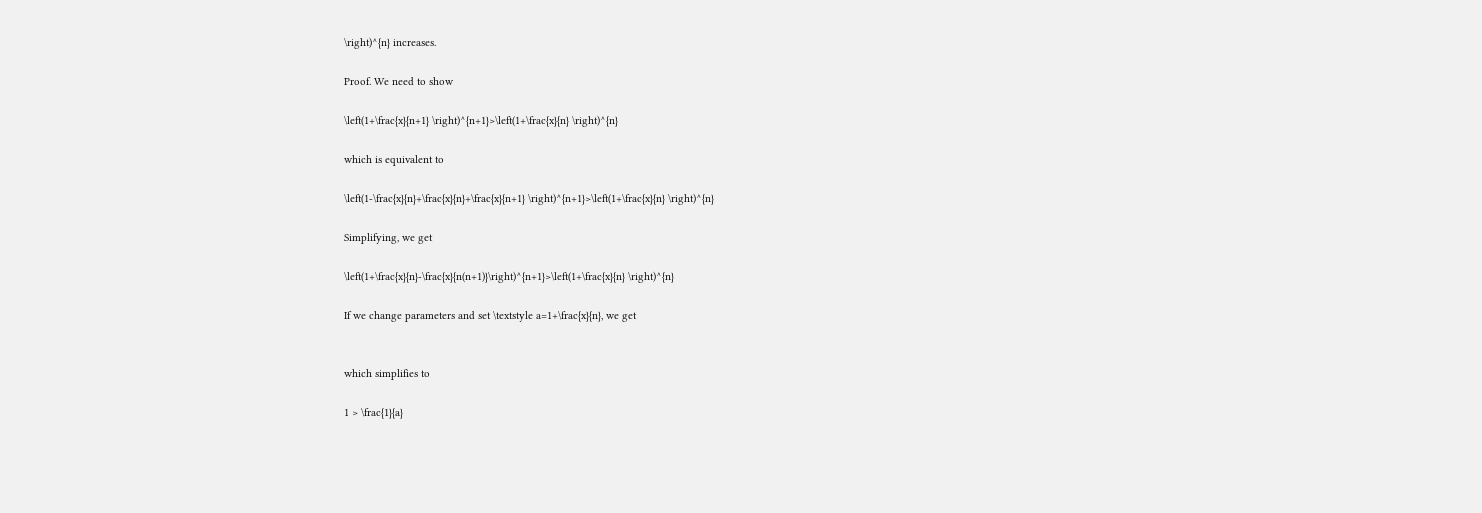\right)^{n} increases.

Proof. We need to show

\left(1+\frac{x}{n+1} \right)^{n+1}>\left(1+\frac{x}{n} \right)^{n}

which is equivalent to

\left(1-\frac{x}{n}+\frac{x}{n}+\frac{x}{n+1} \right)^{n+1}>\left(1+\frac{x}{n} \right)^{n}

Simplifying, we get

\left(1+\frac{x}{n}-\frac{x}{n(n+1)}\right)^{n+1}>\left(1+\frac{x}{n} \right)^{n}

If we change parameters and set \textstyle a=1+\frac{x}{n}, we get


which simplifies to

1 > \frac{1}{a}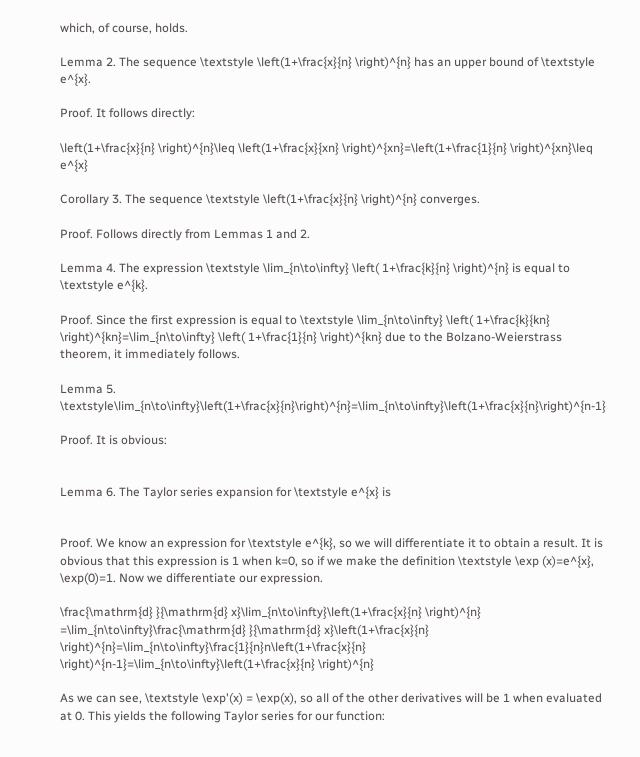which, of course, holds.

Lemma 2. The sequence \textstyle \left(1+\frac{x}{n} \right)^{n} has an upper bound of \textstyle e^{x}.

Proof. It follows directly:

\left(1+\frac{x}{n} \right)^{n}\leq \left(1+\frac{x}{xn} \right)^{xn}=\left(1+\frac{1}{n} \right)^{xn}\leq e^{x}

Corollary 3. The sequence \textstyle \left(1+\frac{x}{n} \right)^{n} converges.

Proof. Follows directly from Lemmas 1 and 2.

Lemma 4. The expression \textstyle \lim_{n\to\infty} \left( 1+\frac{k}{n} \right)^{n} is equal to \textstyle e^{k}.

Proof. Since the first expression is equal to \textstyle \lim_{n\to\infty} \left( 1+\frac{k}{kn} \right)^{kn}=\lim_{n\to\infty} \left( 1+\frac{1}{n} \right)^{kn} due to the Bolzano-Weierstrass theorem, it immediately follows.

Lemma 5. \textstyle\lim_{n\to\infty}\left(1+\frac{x}{n}\right)^{n}=\lim_{n\to\infty}\left(1+\frac{x}{n}\right)^{n-1}

Proof. It is obvious:


Lemma 6. The Taylor series expansion for \textstyle e^{x} is


Proof. We know an expression for \textstyle e^{k}, so we will differentiate it to obtain a result. It is obvious that this expression is 1 when k=0, so if we make the definition \textstyle \exp (x)=e^{x}, \exp(0)=1. Now we differentiate our expression.

\frac{\mathrm{d} }{\mathrm{d} x}\lim_{n\to\infty}\left(1+\frac{x}{n} \right)^{n}
=\lim_{n\to\infty}\frac{\mathrm{d} }{\mathrm{d} x}\left(1+\frac{x}{n} \right)^{n}=\lim_{n\to\infty}\frac{1}{n}n\left(1+\frac{x}{n} \right)^{n-1}=\lim_{n\to\infty}\left(1+\frac{x}{n} \right)^{n}

As we can see, \textstyle \exp'(x) = \exp(x), so all of the other derivatives will be 1 when evaluated at 0. This yields the following Taylor series for our function: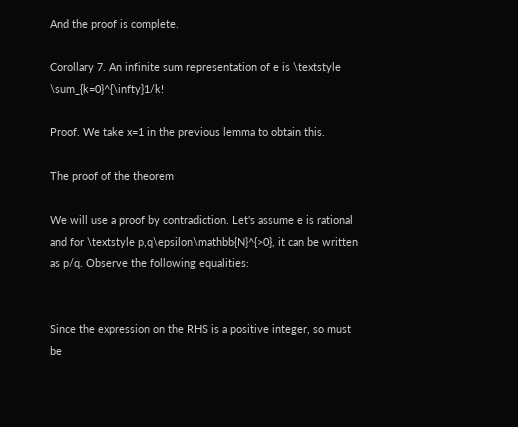And the proof is complete.

Corollary 7. An infinite sum representation of e is \textstyle \sum_{k=0}^{\infty}1/k!

Proof. We take x=1 in the previous lemma to obtain this.

The proof of the theorem

We will use a proof by contradiction. Let's assume e is rational and for \textstyle p,q\epsilon\mathbb{N}^{>0}, it can be written as p/q. Observe the following equalities:


Since the expression on the RHS is a positive integer, so must be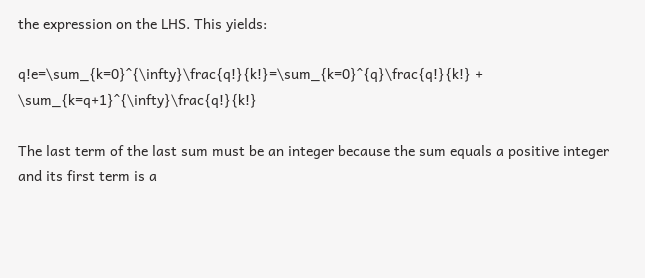the expression on the LHS. This yields:

q!e=\sum_{k=0}^{\infty}\frac{q!}{k!}=\sum_{k=0}^{q}\frac{q!}{k!} + \sum_{k=q+1}^{\infty}\frac{q!}{k!}

The last term of the last sum must be an integer because the sum equals a positive integer and its first term is a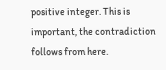positive integer. This is important, the contradiction follows from here.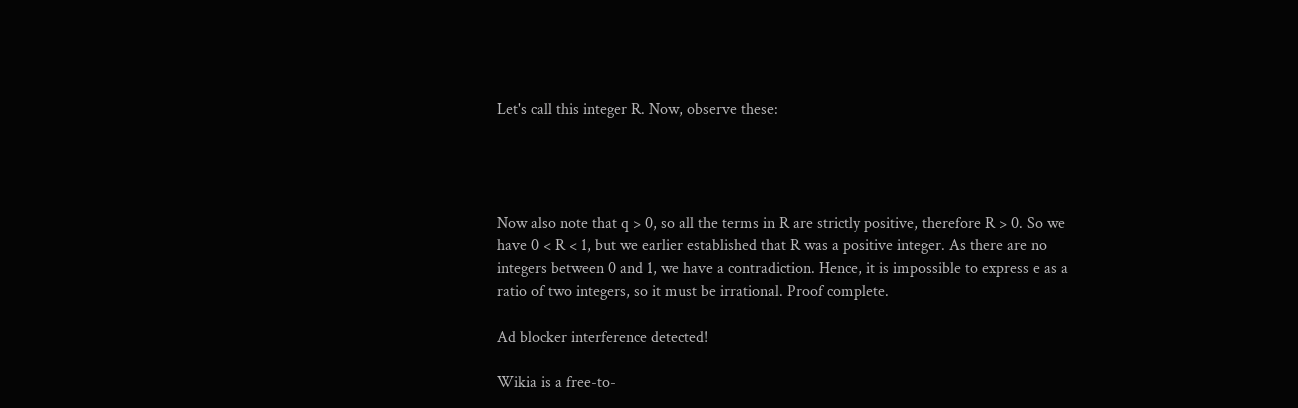Let's call this integer R. Now, observe these:




Now also note that q > 0, so all the terms in R are strictly positive, therefore R > 0. So we have 0 < R < 1, but we earlier established that R was a positive integer. As there are no integers between 0 and 1, we have a contradiction. Hence, it is impossible to express e as a ratio of two integers, so it must be irrational. Proof complete.

Ad blocker interference detected!

Wikia is a free-to-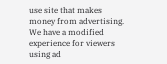use site that makes money from advertising. We have a modified experience for viewers using ad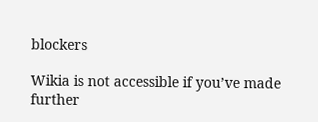blockers

Wikia is not accessible if you’ve made further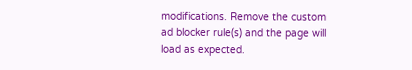modifications. Remove the custom ad blocker rule(s) and the page will load as expected.